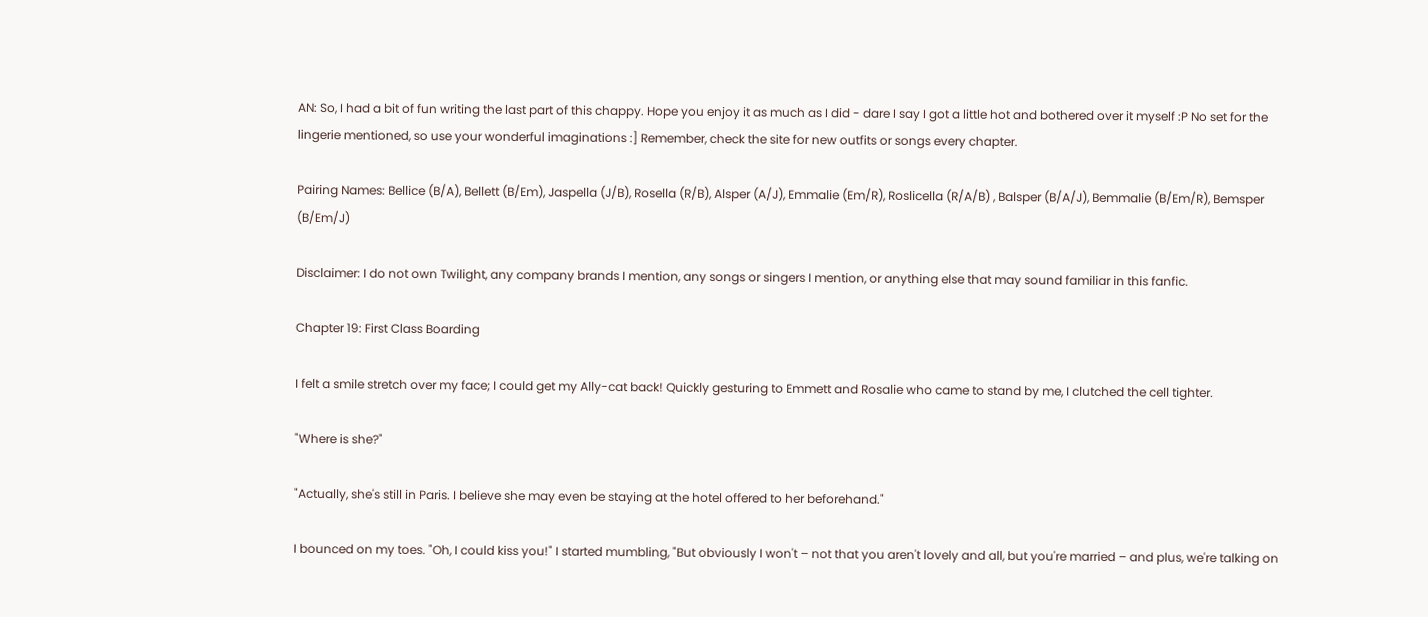AN: So, I had a bit of fun writing the last part of this chappy. Hope you enjoy it as much as I did - dare I say I got a little hot and bothered over it myself :P No set for the lingerie mentioned, so use your wonderful imaginations :] Remember, check the site for new outfits or songs every chapter.

Pairing Names: Bellice (B/A), Bellett (B/Em), Jaspella (J/B), Rosella (R/B), Alsper (A/J), Emmalie (Em/R), Roslicella (R/A/B) , Balsper (B/A/J), Bemmalie (B/Em/R), Bemsper (B/Em/J)

Disclaimer: I do not own Twilight, any company brands I mention, any songs or singers I mention, or anything else that may sound familiar in this fanfic.

Chapter 19: First Class Boarding

I felt a smile stretch over my face; I could get my Ally-cat back! Quickly gesturing to Emmett and Rosalie who came to stand by me, I clutched the cell tighter.

"Where is she?"

"Actually, she's still in Paris. I believe she may even be staying at the hotel offered to her beforehand."

I bounced on my toes. "Oh, I could kiss you!" I started mumbling, "But obviously I won't – not that you aren't lovely and all, but you're married – and plus, we're talking on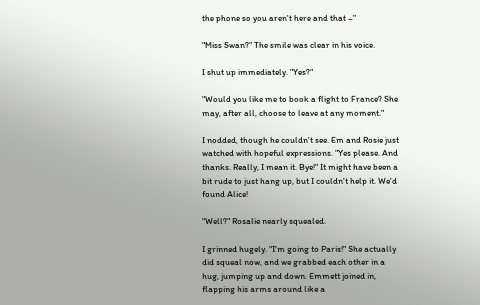the phone so you aren't here and that –"

"Miss Swan?" The smile was clear in his voice.

I shut up immediately. "Yes?"

"Would you like me to book a flight to France? She may, after all, choose to leave at any moment."

I nodded, though he couldn't see. Em and Rosie just watched with hopeful expressions. "Yes please. And thanks. Really, I mean it. Bye!" It might have been a bit rude to just hang up, but I couldn't help it. We'd found Alice!

"Well?" Rosalie nearly squealed.

I grinned hugely. "I'm going to Paris!" She actually did squeal now, and we grabbed each other in a hug, jumping up and down. Emmett joined in, flapping his arms around like a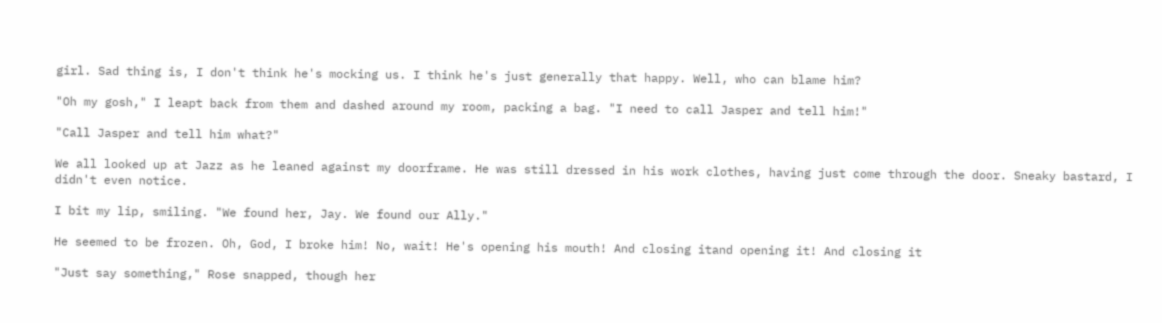girl. Sad thing is, I don't think he's mocking us. I think he's just generally that happy. Well, who can blame him?

"Oh my gosh," I leapt back from them and dashed around my room, packing a bag. "I need to call Jasper and tell him!"

"Call Jasper and tell him what?"

We all looked up at Jazz as he leaned against my doorframe. He was still dressed in his work clothes, having just come through the door. Sneaky bastard, I didn't even notice.

I bit my lip, smiling. "We found her, Jay. We found our Ally."

He seemed to be frozen. Oh, God, I broke him! No, wait! He's opening his mouth! And closing itand opening it! And closing it

"Just say something," Rose snapped, though her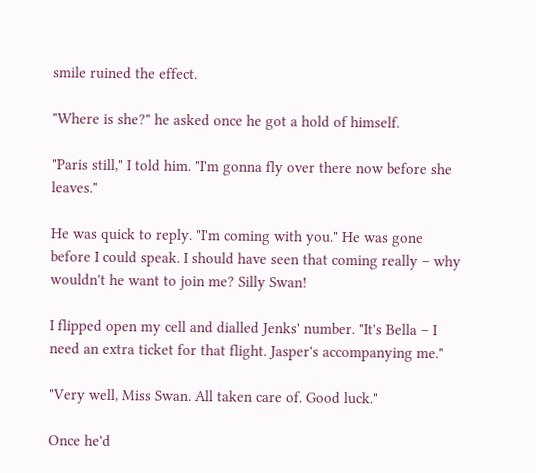smile ruined the effect.

"Where is she?" he asked once he got a hold of himself.

"Paris still," I told him. "I'm gonna fly over there now before she leaves."

He was quick to reply. "I'm coming with you." He was gone before I could speak. I should have seen that coming really – why wouldn't he want to join me? Silly Swan!

I flipped open my cell and dialled Jenks' number. "It's Bella – I need an extra ticket for that flight. Jasper's accompanying me."

"Very well, Miss Swan. All taken care of. Good luck."

Once he'd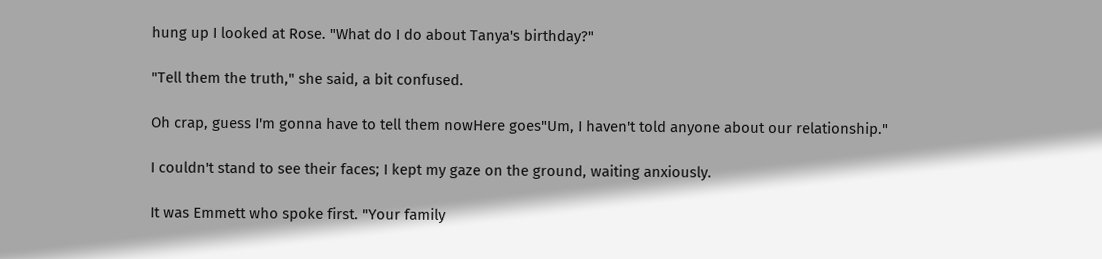hung up I looked at Rose. "What do I do about Tanya's birthday?"

"Tell them the truth," she said, a bit confused.

Oh crap, guess I'm gonna have to tell them nowHere goes"Um, I haven't told anyone about our relationship."

I couldn't stand to see their faces; I kept my gaze on the ground, waiting anxiously.

It was Emmett who spoke first. "Your family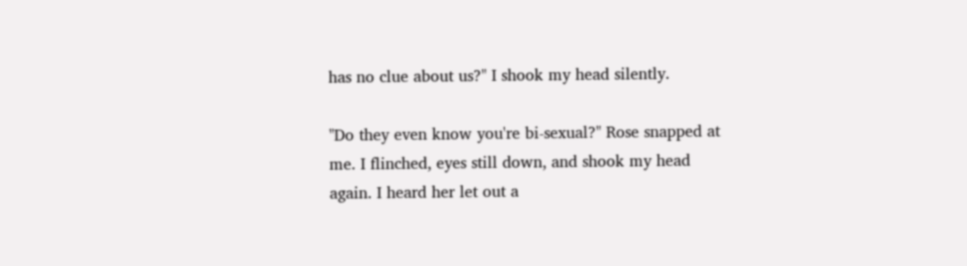has no clue about us?" I shook my head silently.

"Do they even know you're bi-sexual?" Rose snapped at me. I flinched, eyes still down, and shook my head again. I heard her let out a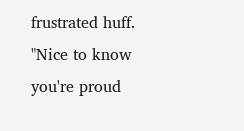frustrated huff. "Nice to know you're proud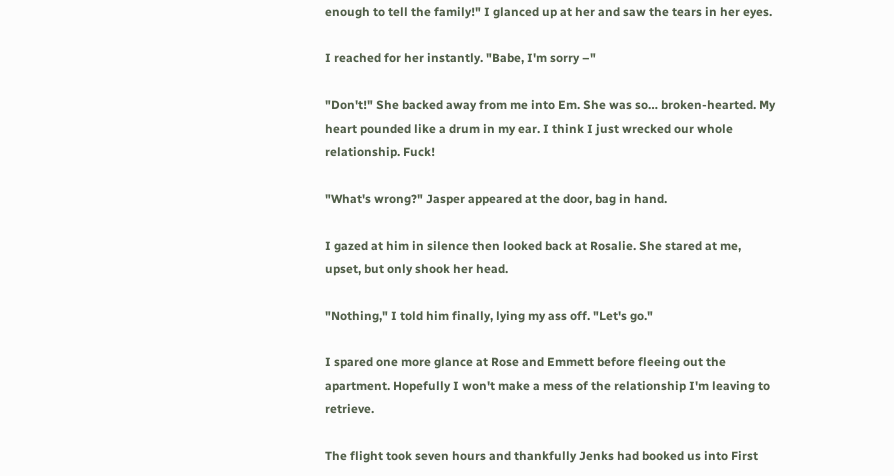enough to tell the family!" I glanced up at her and saw the tears in her eyes.

I reached for her instantly. "Babe, I'm sorry –"

"Don't!" She backed away from me into Em. She was so… broken-hearted. My heart pounded like a drum in my ear. I think I just wrecked our whole relationship. Fuck!

"What's wrong?" Jasper appeared at the door, bag in hand.

I gazed at him in silence then looked back at Rosalie. She stared at me, upset, but only shook her head.

"Nothing," I told him finally, lying my ass off. "Let's go."

I spared one more glance at Rose and Emmett before fleeing out the apartment. Hopefully I won't make a mess of the relationship I'm leaving to retrieve.

The flight took seven hours and thankfully Jenks had booked us into First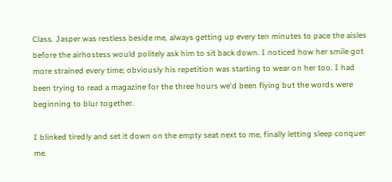Class. Jasper was restless beside me, always getting up every ten minutes to pace the aisles before the airhostess would politely ask him to sit back down. I noticed how her smile got more strained every time; obviously his repetition was starting to wear on her too. I had been trying to read a magazine for the three hours we'd been flying but the words were beginning to blur together.

I blinked tiredly and set it down on the empty seat next to me, finally letting sleep conquer me.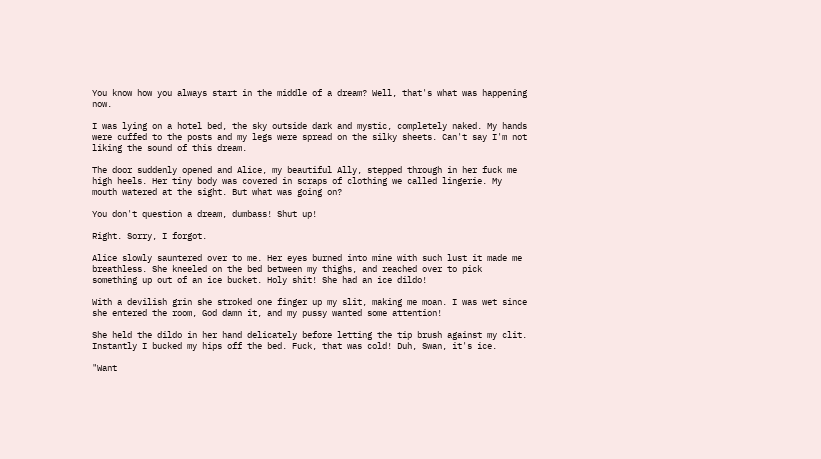You know how you always start in the middle of a dream? Well, that's what was happening now.

I was lying on a hotel bed, the sky outside dark and mystic, completely naked. My hands were cuffed to the posts and my legs were spread on the silky sheets. Can't say I'm not liking the sound of this dream.

The door suddenly opened and Alice, my beautiful Ally, stepped through in her fuck me high heels. Her tiny body was covered in scraps of clothing we called lingerie. My mouth watered at the sight. But what was going on?

You don't question a dream, dumbass! Shut up!

Right. Sorry, I forgot.

Alice slowly sauntered over to me. Her eyes burned into mine with such lust it made me breathless. She kneeled on the bed between my thighs, and reached over to pick something up out of an ice bucket. Holy shit! She had an ice dildo!

With a devilish grin she stroked one finger up my slit, making me moan. I was wet since she entered the room, God damn it, and my pussy wanted some attention!

She held the dildo in her hand delicately before letting the tip brush against my clit. Instantly I bucked my hips off the bed. Fuck, that was cold! Duh, Swan, it's ice.

"Want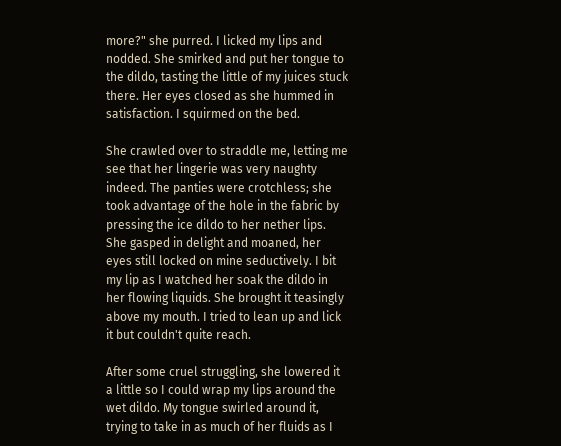more?" she purred. I licked my lips and nodded. She smirked and put her tongue to the dildo, tasting the little of my juices stuck there. Her eyes closed as she hummed in satisfaction. I squirmed on the bed.

She crawled over to straddle me, letting me see that her lingerie was very naughty indeed. The panties were crotchless; she took advantage of the hole in the fabric by pressing the ice dildo to her nether lips. She gasped in delight and moaned, her eyes still locked on mine seductively. I bit my lip as I watched her soak the dildo in her flowing liquids. She brought it teasingly above my mouth. I tried to lean up and lick it but couldn't quite reach.

After some cruel struggling, she lowered it a little so I could wrap my lips around the wet dildo. My tongue swirled around it, trying to take in as much of her fluids as I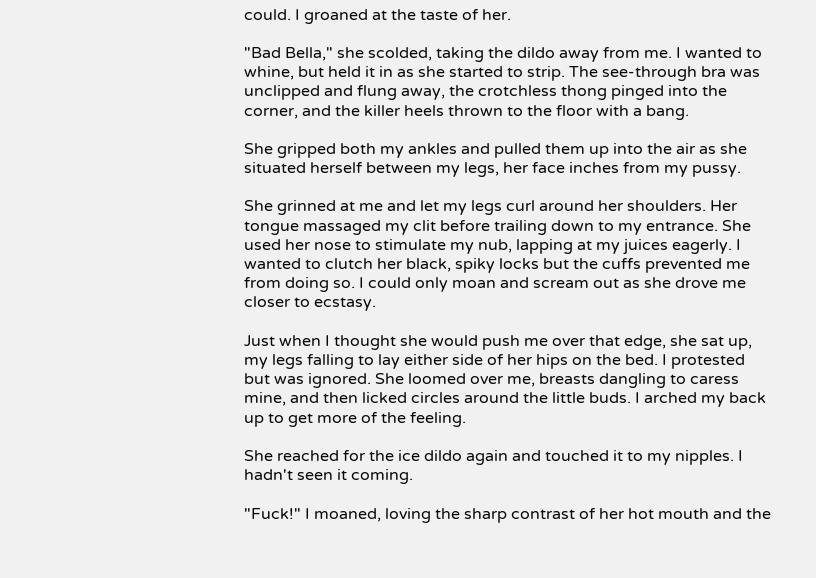could. I groaned at the taste of her.

"Bad Bella," she scolded, taking the dildo away from me. I wanted to whine, but held it in as she started to strip. The see-through bra was unclipped and flung away, the crotchless thong pinged into the corner, and the killer heels thrown to the floor with a bang.

She gripped both my ankles and pulled them up into the air as she situated herself between my legs, her face inches from my pussy.

She grinned at me and let my legs curl around her shoulders. Her tongue massaged my clit before trailing down to my entrance. She used her nose to stimulate my nub, lapping at my juices eagerly. I wanted to clutch her black, spiky locks but the cuffs prevented me from doing so. I could only moan and scream out as she drove me closer to ecstasy.

Just when I thought she would push me over that edge, she sat up, my legs falling to lay either side of her hips on the bed. I protested but was ignored. She loomed over me, breasts dangling to caress mine, and then licked circles around the little buds. I arched my back up to get more of the feeling.

She reached for the ice dildo again and touched it to my nipples. I hadn't seen it coming.

"Fuck!" I moaned, loving the sharp contrast of her hot mouth and the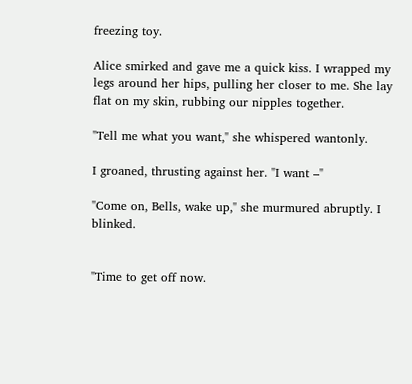freezing toy.

Alice smirked and gave me a quick kiss. I wrapped my legs around her hips, pulling her closer to me. She lay flat on my skin, rubbing our nipples together.

"Tell me what you want," she whispered wantonly.

I groaned, thrusting against her. "I want –"

"Come on, Bells, wake up," she murmured abruptly. I blinked.


"Time to get off now.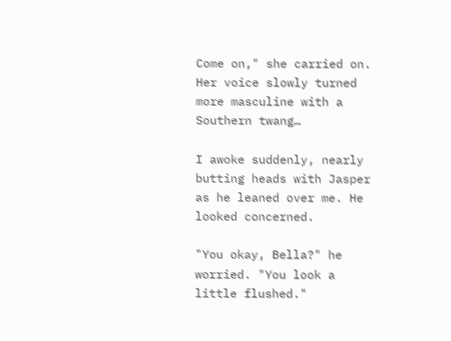Come on," she carried on. Her voice slowly turned more masculine with a Southern twang…

I awoke suddenly, nearly butting heads with Jasper as he leaned over me. He looked concerned.

"You okay, Bella?" he worried. "You look a little flushed."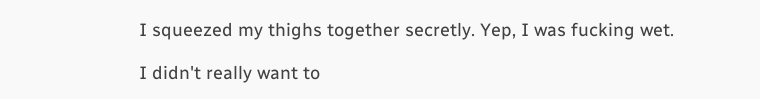I squeezed my thighs together secretly. Yep, I was fucking wet.

I didn't really want to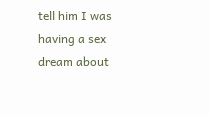tell him I was having a sex dream about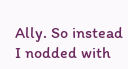Ally. So instead I nodded with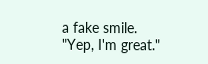a fake smile. "Yep, I'm great."